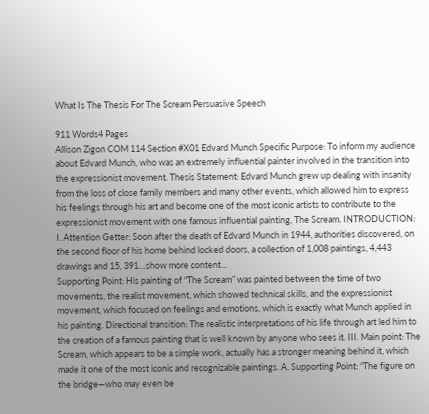What Is The Thesis For The Scream Persuasive Speech

911 Words4 Pages
Allison Zigon COM 114 Section #X01 Edvard Munch Specific Purpose: To inform my audience about Edvard Munch, who was an extremely influential painter involved in the transition into the expressionist movement. Thesis Statement: Edvard Munch grew up dealing with insanity from the loss of close family members and many other events, which allowed him to express his feelings through his art and become one of the most iconic artists to contribute to the expressionist movement with one famous influential painting, The Scream. INTRODUCTION: I. Attention Getter: Soon after the death of Edvard Munch in 1944, authorities discovered, on the second floor of his home behind locked doors, a collection of 1,008 paintings, 4,443 drawings and 15, 391…show more content…
Supporting Point: His painting of “The Scream” was painted between the time of two movements, the realist movement, which showed technical skills, and the expressionist movement, which focused on feelings and emotions, which is exactly what Munch applied in his painting. Directional transition: The realistic interpretations of his life through art led him to the creation of a famous painting that is well known by anyone who sees it. III. Main point: The Scream, which appears to be a simple work, actually has a stronger meaning behind it, which made it one of the most iconic and recognizable paintings. A. Supporting Point: “The figure on the bridge—who may even be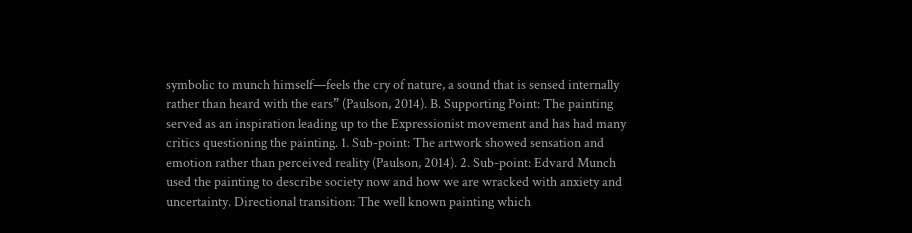symbolic to munch himself—feels the cry of nature, a sound that is sensed internally rather than heard with the ears” (Paulson, 2014). B. Supporting Point: The painting served as an inspiration leading up to the Expressionist movement and has had many critics questioning the painting. 1. Sub-point: The artwork showed sensation and emotion rather than perceived reality (Paulson, 2014). 2. Sub-point: Edvard Munch used the painting to describe society now and how we are wracked with anxiety and uncertainty. Directional transition: The well known painting which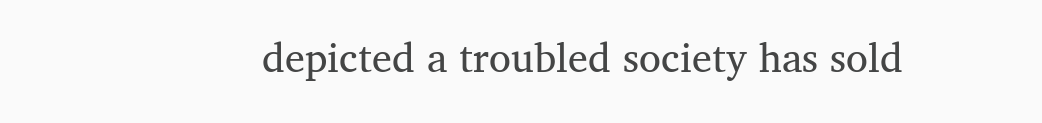depicted a troubled society has sold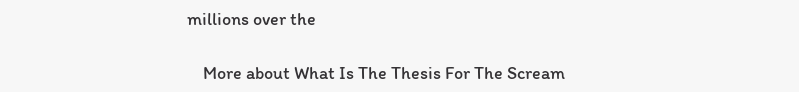millions over the

    More about What Is The Thesis For The Scream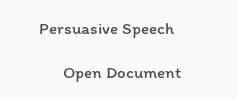Persuasive Speech

      Open Document